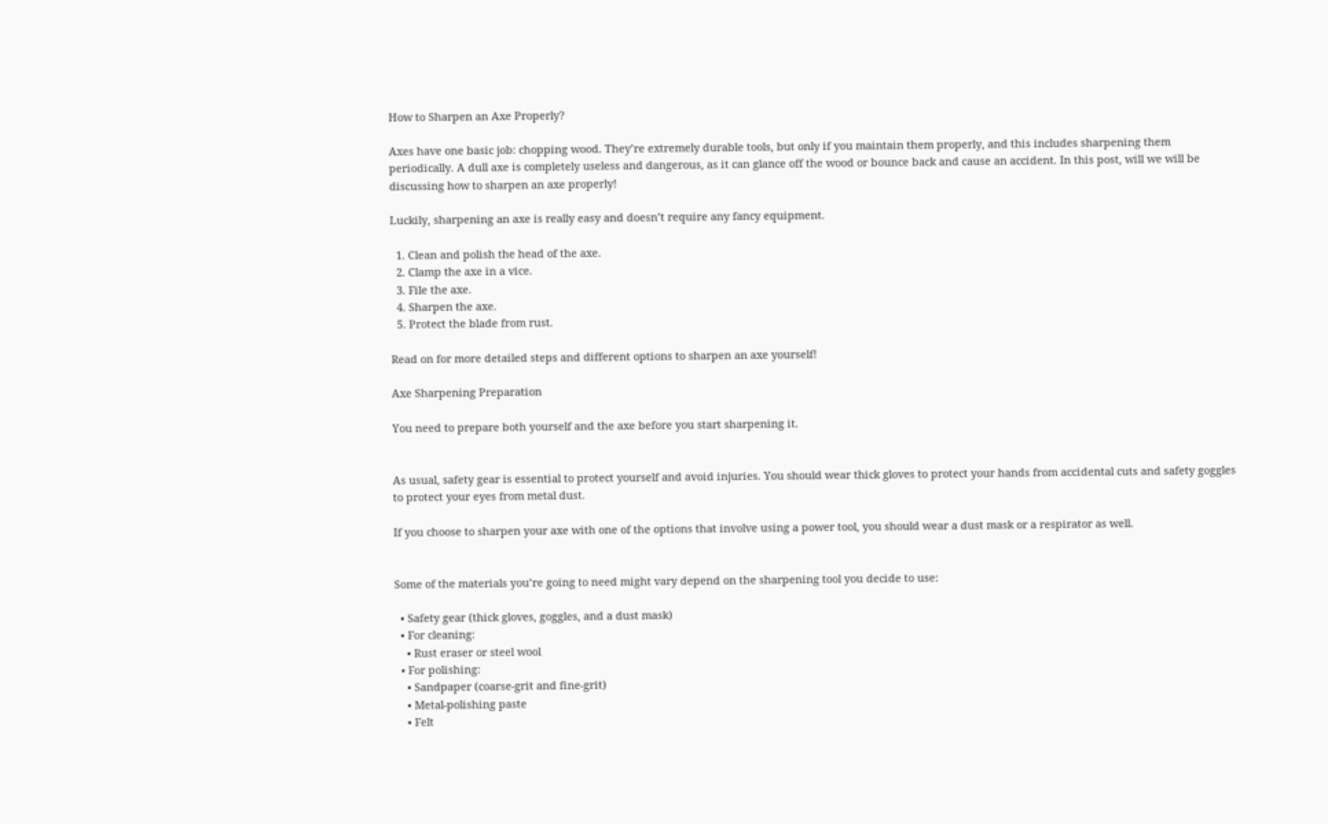How to Sharpen an Axe Properly?

Axes have one basic job: chopping wood. They’re extremely durable tools, but only if you maintain them properly, and this includes sharpening them periodically. A dull axe is completely useless and dangerous, as it can glance off the wood or bounce back and cause an accident. In this post, will we will be discussing how to sharpen an axe properly!

Luckily, sharpening an axe is really easy and doesn’t require any fancy equipment.

  1. Clean and polish the head of the axe.
  2. Clamp the axe in a vice.
  3. File the axe.
  4. Sharpen the axe.
  5. Protect the blade from rust.

Read on for more detailed steps and different options to sharpen an axe yourself!

Axe Sharpening Preparation

You need to prepare both yourself and the axe before you start sharpening it.


As usual, safety gear is essential to protect yourself and avoid injuries. You should wear thick gloves to protect your hands from accidental cuts and safety goggles to protect your eyes from metal dust.

If you choose to sharpen your axe with one of the options that involve using a power tool, you should wear a dust mask or a respirator as well.


Some of the materials you’re going to need might vary depend on the sharpening tool you decide to use:

  • Safety gear (thick gloves, goggles, and a dust mask)
  • For cleaning:
    • Rust eraser or steel wool
  • For polishing:
    • Sandpaper (coarse-grit and fine-grit)
    • Metal-polishing paste
    • Felt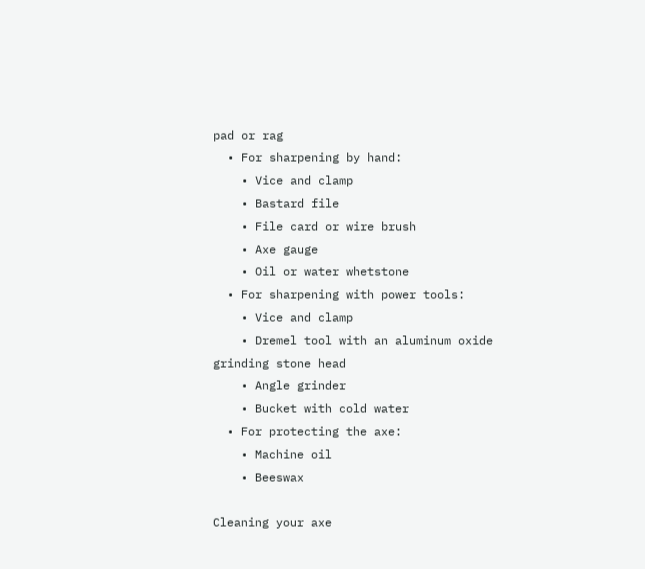pad or rag
  • For sharpening by hand:
    • Vice and clamp
    • Bastard file
    • File card or wire brush
    • Axe gauge
    • Oil or water whetstone
  • For sharpening with power tools:
    • Vice and clamp
    • Dremel tool with an aluminum oxide grinding stone head
    • Angle grinder
    • Bucket with cold water
  • For protecting the axe:
    • Machine oil
    • Beeswax

Cleaning your axe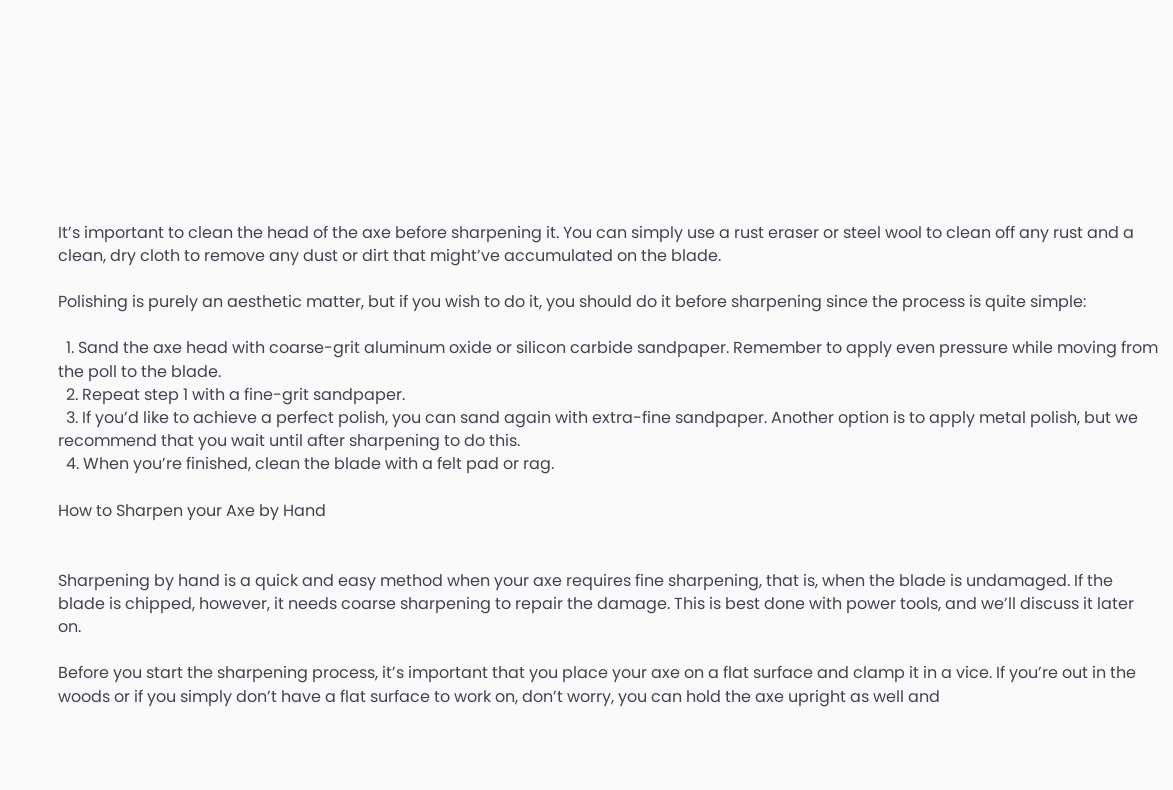It’s important to clean the head of the axe before sharpening it. You can simply use a rust eraser or steel wool to clean off any rust and a clean, dry cloth to remove any dust or dirt that might’ve accumulated on the blade.

Polishing is purely an aesthetic matter, but if you wish to do it, you should do it before sharpening since the process is quite simple:

  1. Sand the axe head with coarse-grit aluminum oxide or silicon carbide sandpaper. Remember to apply even pressure while moving from the poll to the blade.
  2. Repeat step 1 with a fine-grit sandpaper.
  3. If you’d like to achieve a perfect polish, you can sand again with extra-fine sandpaper. Another option is to apply metal polish, but we recommend that you wait until after sharpening to do this.
  4. When you’re finished, clean the blade with a felt pad or rag.

How to Sharpen your Axe by Hand


Sharpening by hand is a quick and easy method when your axe requires fine sharpening, that is, when the blade is undamaged. If the blade is chipped, however, it needs coarse sharpening to repair the damage. This is best done with power tools, and we’ll discuss it later on.

Before you start the sharpening process, it’s important that you place your axe on a flat surface and clamp it in a vice. If you’re out in the woods or if you simply don’t have a flat surface to work on, don’t worry, you can hold the axe upright as well and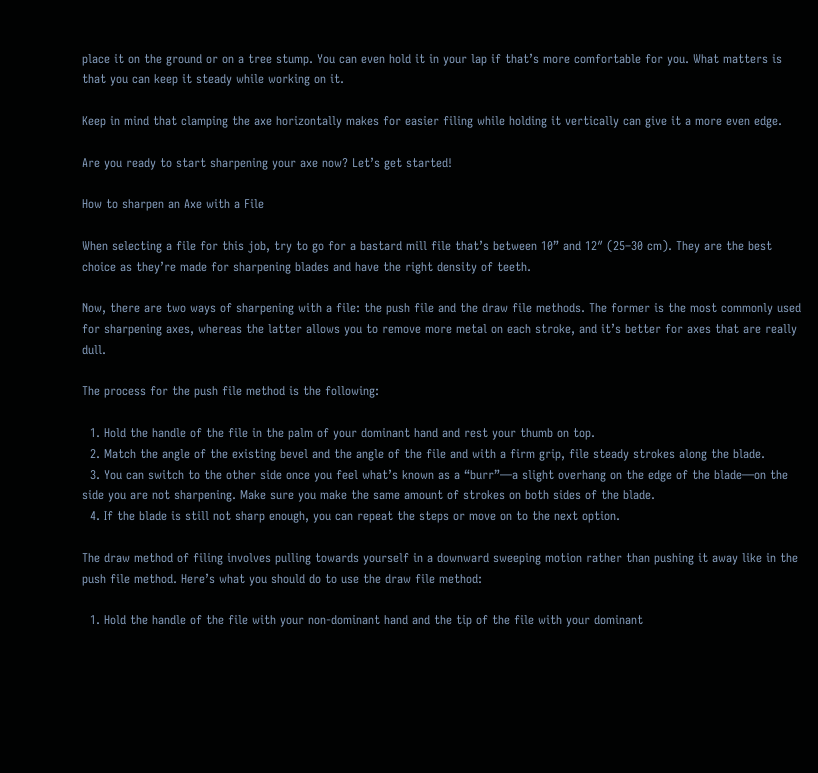place it on the ground or on a tree stump. You can even hold it in your lap if that’s more comfortable for you. What matters is that you can keep it steady while working on it.

Keep in mind that clamping the axe horizontally makes for easier filing while holding it vertically can give it a more even edge.

Are you ready to start sharpening your axe now? Let’s get started!

How to sharpen an Axe with a File

When selecting a file for this job, try to go for a bastard mill file that’s between 10” and 12″ (25–30 cm). They are the best choice as they’re made for sharpening blades and have the right density of teeth.

Now, there are two ways of sharpening with a file: the push file and the draw file methods. The former is the most commonly used for sharpening axes, whereas the latter allows you to remove more metal on each stroke, and it’s better for axes that are really dull.

The process for the push file method is the following:

  1. Hold the handle of the file in the palm of your dominant hand and rest your thumb on top.
  2. Match the angle of the existing bevel and the angle of the file and with a firm grip, file steady strokes along the blade.
  3. You can switch to the other side once you feel what’s known as a “burr”—a slight overhang on the edge of the blade—on the side you are not sharpening. Make sure you make the same amount of strokes on both sides of the blade.
  4. If the blade is still not sharp enough, you can repeat the steps or move on to the next option.

The draw method of filing involves pulling towards yourself in a downward sweeping motion rather than pushing it away like in the push file method. Here’s what you should do to use the draw file method:

  1. Hold the handle of the file with your non-dominant hand and the tip of the file with your dominant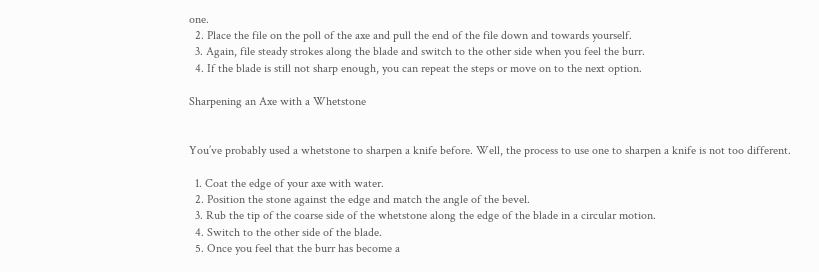one.
  2. Place the file on the poll of the axe and pull the end of the file down and towards yourself.
  3. Again, file steady strokes along the blade and switch to the other side when you feel the burr.
  4. If the blade is still not sharp enough, you can repeat the steps or move on to the next option.

Sharpening an Axe with a Whetstone


You’ve probably used a whetstone to sharpen a knife before. Well, the process to use one to sharpen a knife is not too different.

  1. Coat the edge of your axe with water.
  2. Position the stone against the edge and match the angle of the bevel.
  3. Rub the tip of the coarse side of the whetstone along the edge of the blade in a circular motion.
  4. Switch to the other side of the blade.
  5. Once you feel that the burr has become a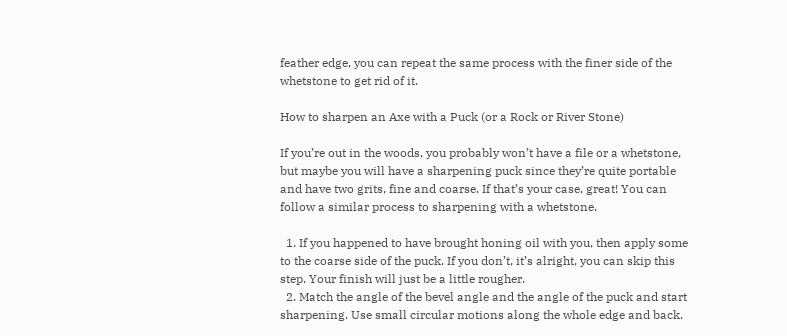feather edge, you can repeat the same process with the finer side of the whetstone to get rid of it.

How to sharpen an Axe with a Puck (or a Rock or River Stone)

If you’re out in the woods, you probably won’t have a file or a whetstone, but maybe you will have a sharpening puck since they’re quite portable and have two grits, fine and coarse. If that’s your case, great! You can follow a similar process to sharpening with a whetstone.

  1. If you happened to have brought honing oil with you, then apply some to the coarse side of the puck. If you don’t, it’s alright, you can skip this step. Your finish will just be a little rougher.
  2. Match the angle of the bevel angle and the angle of the puck and start sharpening. Use small circular motions along the whole edge and back.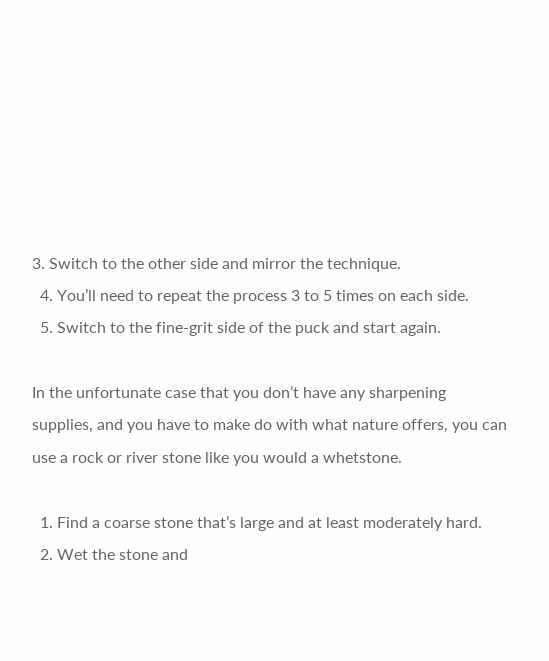3. Switch to the other side and mirror the technique.
  4. You’ll need to repeat the process 3 to 5 times on each side.
  5. Switch to the fine-grit side of the puck and start again.

In the unfortunate case that you don’t have any sharpening supplies, and you have to make do with what nature offers, you can use a rock or river stone like you would a whetstone.

  1. Find a coarse stone that’s large and at least moderately hard.
  2. Wet the stone and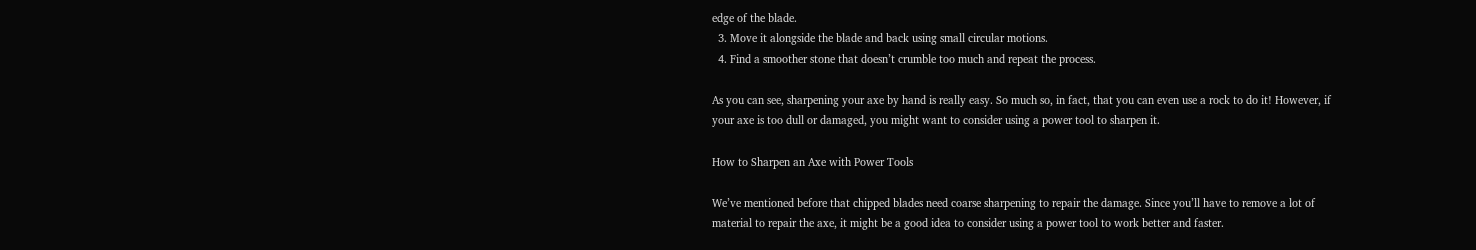edge of the blade.
  3. Move it alongside the blade and back using small circular motions.
  4. Find a smoother stone that doesn’t crumble too much and repeat the process.

As you can see, sharpening your axe by hand is really easy. So much so, in fact, that you can even use a rock to do it! However, if your axe is too dull or damaged, you might want to consider using a power tool to sharpen it.

How to Sharpen an Axe with Power Tools

We’ve mentioned before that chipped blades need coarse sharpening to repair the damage. Since you’ll have to remove a lot of material to repair the axe, it might be a good idea to consider using a power tool to work better and faster.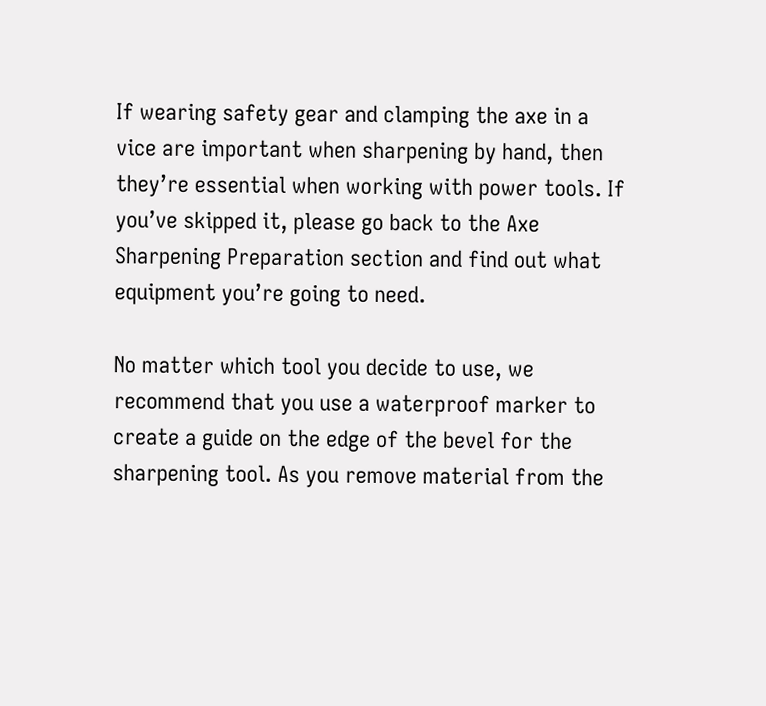If wearing safety gear and clamping the axe in a vice are important when sharpening by hand, then they’re essential when working with power tools. If you’ve skipped it, please go back to the Axe Sharpening Preparation section and find out what equipment you’re going to need.

No matter which tool you decide to use, we recommend that you use a waterproof marker to create a guide on the edge of the bevel for the sharpening tool. As you remove material from the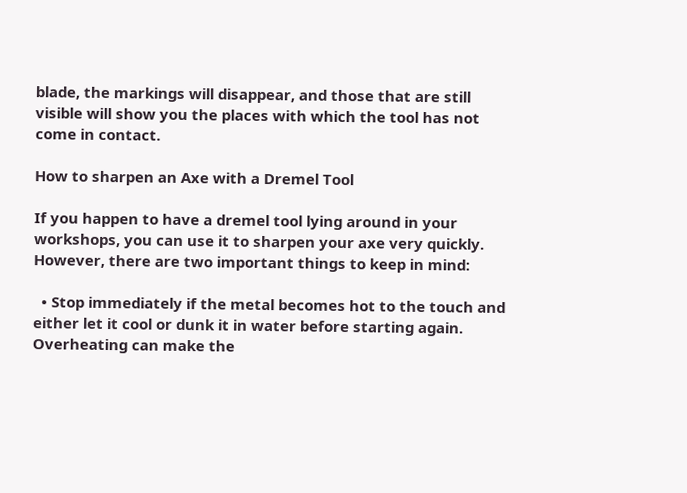blade, the markings will disappear, and those that are still visible will show you the places with which the tool has not come in contact.

How to sharpen an Axe with a Dremel Tool

If you happen to have a dremel tool lying around in your workshops, you can use it to sharpen your axe very quickly. However, there are two important things to keep in mind:

  • Stop immediately if the metal becomes hot to the touch and either let it cool or dunk it in water before starting again. Overheating can make the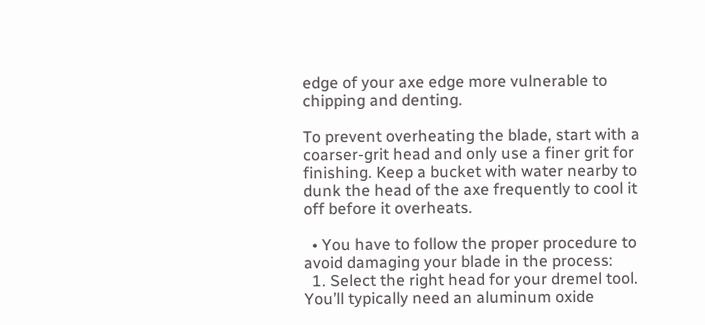edge of your axe edge more vulnerable to chipping and denting.

To prevent overheating the blade, start with a coarser-grit head and only use a finer grit for finishing. Keep a bucket with water nearby to dunk the head of the axe frequently to cool it off before it overheats.

  • You have to follow the proper procedure to avoid damaging your blade in the process:
  1. Select the right head for your dremel tool. You’ll typically need an aluminum oxide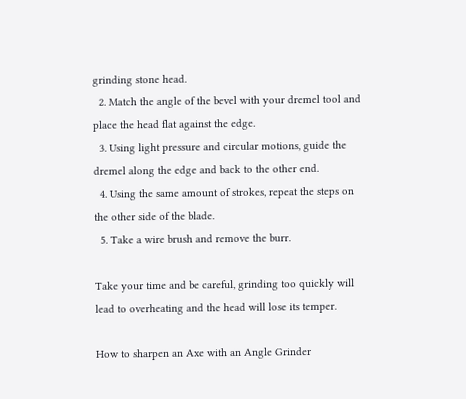grinding stone head.
  2. Match the angle of the bevel with your dremel tool and place the head flat against the edge.
  3. Using light pressure and circular motions, guide the dremel along the edge and back to the other end.
  4. Using the same amount of strokes, repeat the steps on the other side of the blade.
  5. Take a wire brush and remove the burr.

Take your time and be careful, grinding too quickly will lead to overheating and the head will lose its temper.

How to sharpen an Axe with an Angle Grinder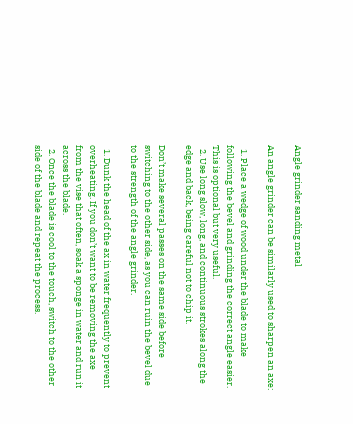Angle grinder sanding metal

An angle grinder can be similarly used to sharpen an axe:

  1. Place a wedge of wood under the blade to make following the bevel and grinding the correct angle easier. This is optional but very useful.
  2. Use long slow, long, and continuous strokes along the edge and back, being careful not to chip it.

Don’t make several passes on the same side before switching to the other side, as you can ruin the bevel due to the strength of the angle grinder.

  1. Dunk the head of the ax in water frequently to prevent overheating. If you don’t want to be removing the axe from the vise that often, soak a sponge in water and run it across the blade.
  2. Once the blade is cool to the touch, switch to the other side of the blade and repeat the process.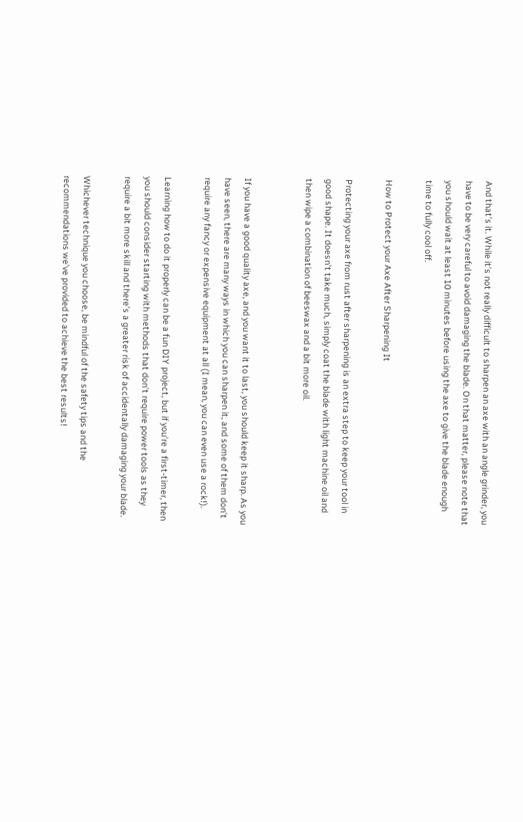And that’s it. While it’s not really difficult to sharpen an axe with an angle grinder, you have to be very careful to avoid damaging the blade. On that matter, please note that you should wait at least 10 minutes before using the axe to give the blade enough time to fully cool off.

How to Protect your Axe After Sharpening It

Protecting your axe from rust after sharpening is an extra step to keep your tool in good shape. It doesn’t take much, simply coat the blade with light machine oil and then wipe a combination of beeswax and a bit more oil.


If you have a good quality axe, and you want it to last, you should keep it sharp. As you have seen, there are many ways in which you can sharpen it, and some of them don’t require any fancy or expensive equipment at all (I mean, you can even use a rock!).

Learning how to do it properly can be a fun DIY project, but if you’re a first-timer, then you should consider starting with methods that don’t require power tools as they require a bit more skill and there’s a greater risk of accidentally damaging your blade.

Whichever technique you choose, be mindful of the safety tips and the recommendations we’ve provided to achieve the best results!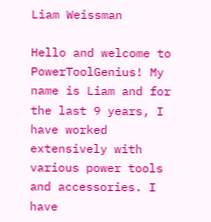Liam Weissman

Hello and welcome to PowerToolGenius! My name is Liam and for the last 9 years, I have worked extensively with various power tools and accessories. I have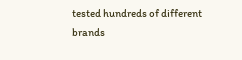tested hundreds of different brands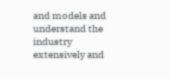and models and understand the industry extensively and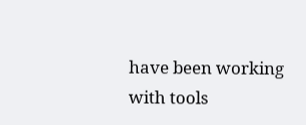have been working with tools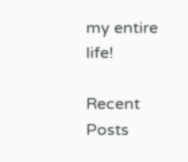my entire life!

Recent Posts